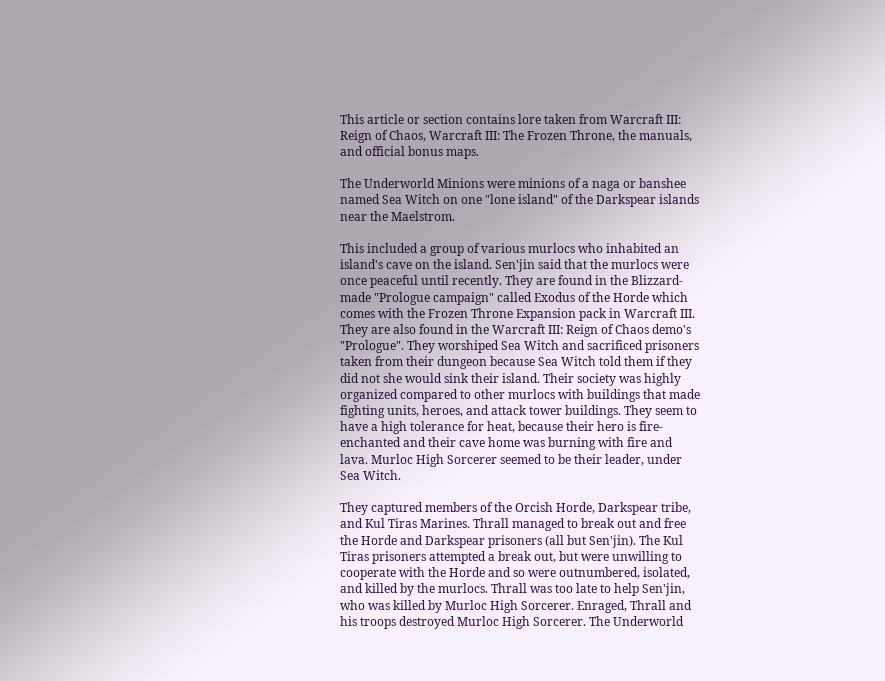This article or section contains lore taken from Warcraft III: Reign of Chaos, Warcraft III: The Frozen Throne, the manuals, and official bonus maps.

The Underworld Minions were minions of a naga or banshee named Sea Witch on one "lone island" of the Darkspear islands near the Maelstrom.

This included a group of various murlocs who inhabited an island's cave on the island. Sen'jin said that the murlocs were once peaceful until recently. They are found in the Blizzard-made "Prologue campaign" called Exodus of the Horde which comes with the Frozen Throne Expansion pack in Warcraft III. They are also found in the Warcraft III: Reign of Chaos demo's "Prologue". They worshiped Sea Witch and sacrificed prisoners taken from their dungeon because Sea Witch told them if they did not she would sink their island. Their society was highly organized compared to other murlocs with buildings that made fighting units, heroes, and attack tower buildings. They seem to have a high tolerance for heat, because their hero is fire-enchanted and their cave home was burning with fire and lava. Murloc High Sorcerer seemed to be their leader, under Sea Witch.

They captured members of the Orcish Horde, Darkspear tribe, and Kul Tiras Marines. Thrall managed to break out and free the Horde and Darkspear prisoners (all but Sen'jin). The Kul Tiras prisoners attempted a break out, but were unwilling to cooperate with the Horde and so were outnumbered, isolated, and killed by the murlocs. Thrall was too late to help Sen'jin, who was killed by Murloc High Sorcerer. Enraged, Thrall and his troops destroyed Murloc High Sorcerer. The Underworld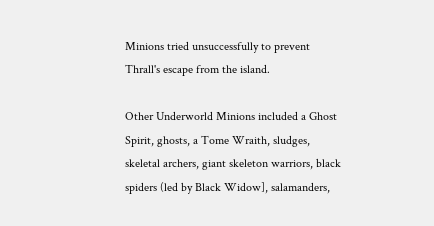Minions tried unsuccessfully to prevent Thrall's escape from the island.

Other Underworld Minions included a Ghost Spirit, ghosts, a Tome Wraith, sludges, skeletal archers, giant skeleton warriors, black spiders (led by Black Widow], salamanders,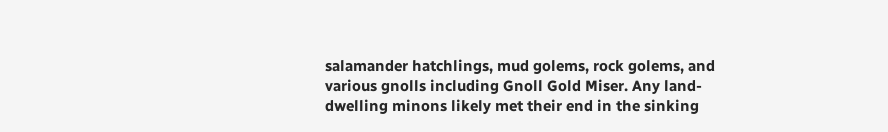salamander hatchlings, mud golems, rock golems, and various gnolls including Gnoll Gold Miser. Any land-dwelling minons likely met their end in the sinking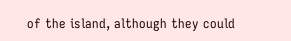of the island, although they could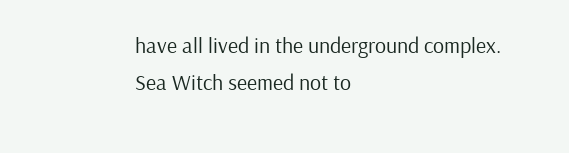have all lived in the underground complex. Sea Witch seemed not to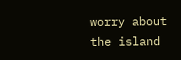worry about the island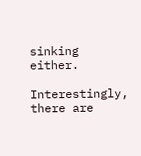sinking either.

Interestingly, there are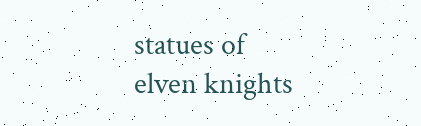statues of elven knights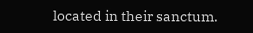located in their sanctum.